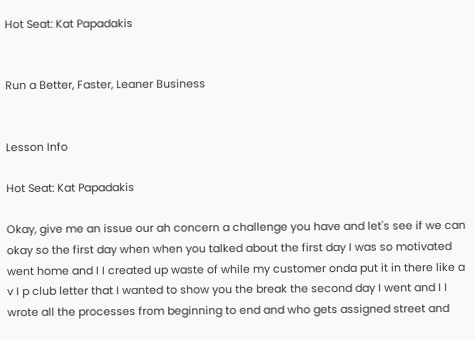Hot Seat: Kat Papadakis


Run a Better, Faster, Leaner Business


Lesson Info

Hot Seat: Kat Papadakis

Okay, give me an issue our ah concern a challenge you have and let's see if we can okay so the first day when when you talked about the first day I was so motivated went home and I I created up waste of while my customer onda put it in there like a v I p club letter that I wanted to show you the break the second day I went and I I wrote all the processes from beginning to end and who gets assigned street and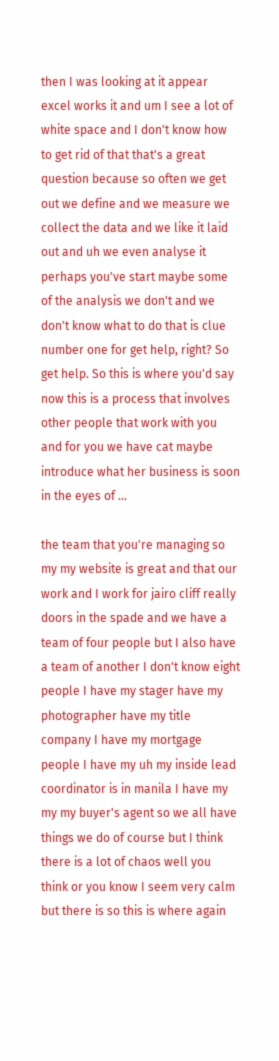then I was looking at it appear excel works it and um I see a lot of white space and I don't know how to get rid of that that's a great question because so often we get out we define and we measure we collect the data and we like it laid out and uh we even analyse it perhaps you've start maybe some of the analysis we don't and we don't know what to do that is clue number one for get help, right? So get help. So this is where you'd say now this is a process that involves other people that work with you and for you we have cat maybe introduce what her business is soon in the eyes of ...

the team that you're managing so my my website is great and that our work and I work for jairo cliff really doors in the spade and we have a team of four people but I also have a team of another I don't know eight people I have my stager have my photographer have my title company I have my mortgage people I have my uh my inside lead coordinator is in manila I have my my my buyer's agent so we all have things we do of course but I think there is a lot of chaos well you think or you know I seem very calm but there is so this is where again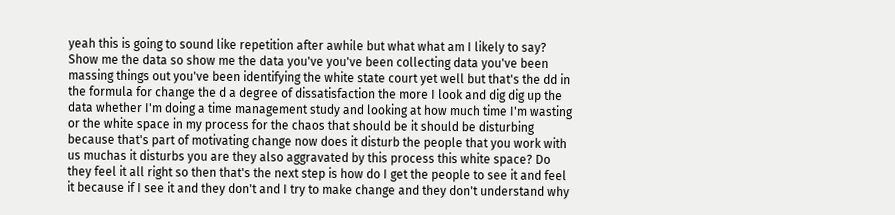yeah this is going to sound like repetition after awhile but what what am I likely to say? Show me the data so show me the data you've you've been collecting data you've been massing things out you've been identifying the white state court yet well but that's the dd in the formula for change the d a degree of dissatisfaction the more I look and dig dig up the data whether I'm doing a time management study and looking at how much time I'm wasting or the white space in my process for the chaos that should be it should be disturbing because that's part of motivating change now does it disturb the people that you work with us muchas it disturbs you are they also aggravated by this process this white space? Do they feel it all right so then that's the next step is how do I get the people to see it and feel it because if I see it and they don't and I try to make change and they don't understand why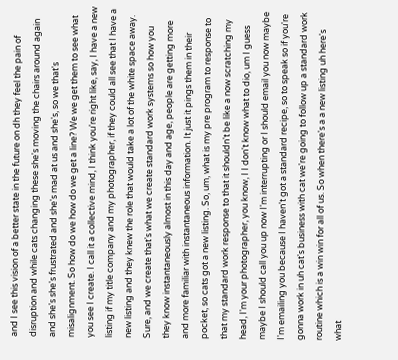and I see this vision of a better state in the future on dh they feel the pain of disruption and while cats changing these she's moving the chairs around again and she's she's frustrated and she's mad at us and she's, so we that's misalignment. So how do we how do we get a line? We we get them to see what you see I create. I call it a collective mind, I think you're right like, say, I have a new listing if my title company and my photographer, if they could all see that I have a new listing and they knew the role that would take a lot of the white space away. Sure, and we create that's what we create standard work systems so how you they know instantaneously almost in this day and age, people are getting more and more familiar with instantaneous information. It just it pings them in their pocket, so cats got a new listing. So, um, what is my pre program to response to that my standard work response to that it shouldn't be like a now scratching my head, I'm your photographer, you know, I I don't know what to dio, um I guess maybe I should call you up now I'm interrupting or I should email you now maybe I'm emailing you because I haven't got a standard recipe, so to speak so if you're gonna work in uh cat's business with cat we're going to follow up a standard work routine which is a win win for all of us. So when there's a a new listing uh here's what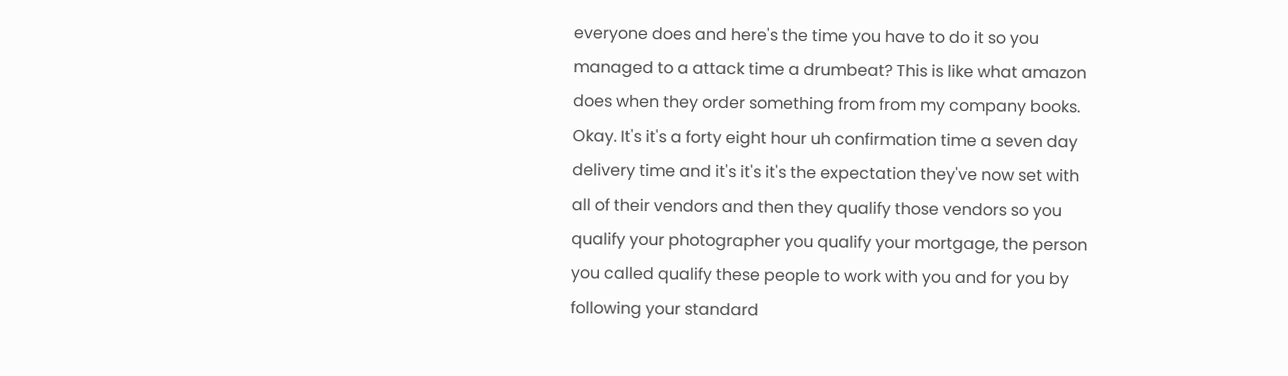everyone does and here's the time you have to do it so you managed to a attack time a drumbeat? This is like what amazon does when they order something from from my company books. Okay. It's it's a forty eight hour uh confirmation time a seven day delivery time and it's it's it's the expectation they've now set with all of their vendors and then they qualify those vendors so you qualify your photographer you qualify your mortgage, the person you called qualify these people to work with you and for you by following your standard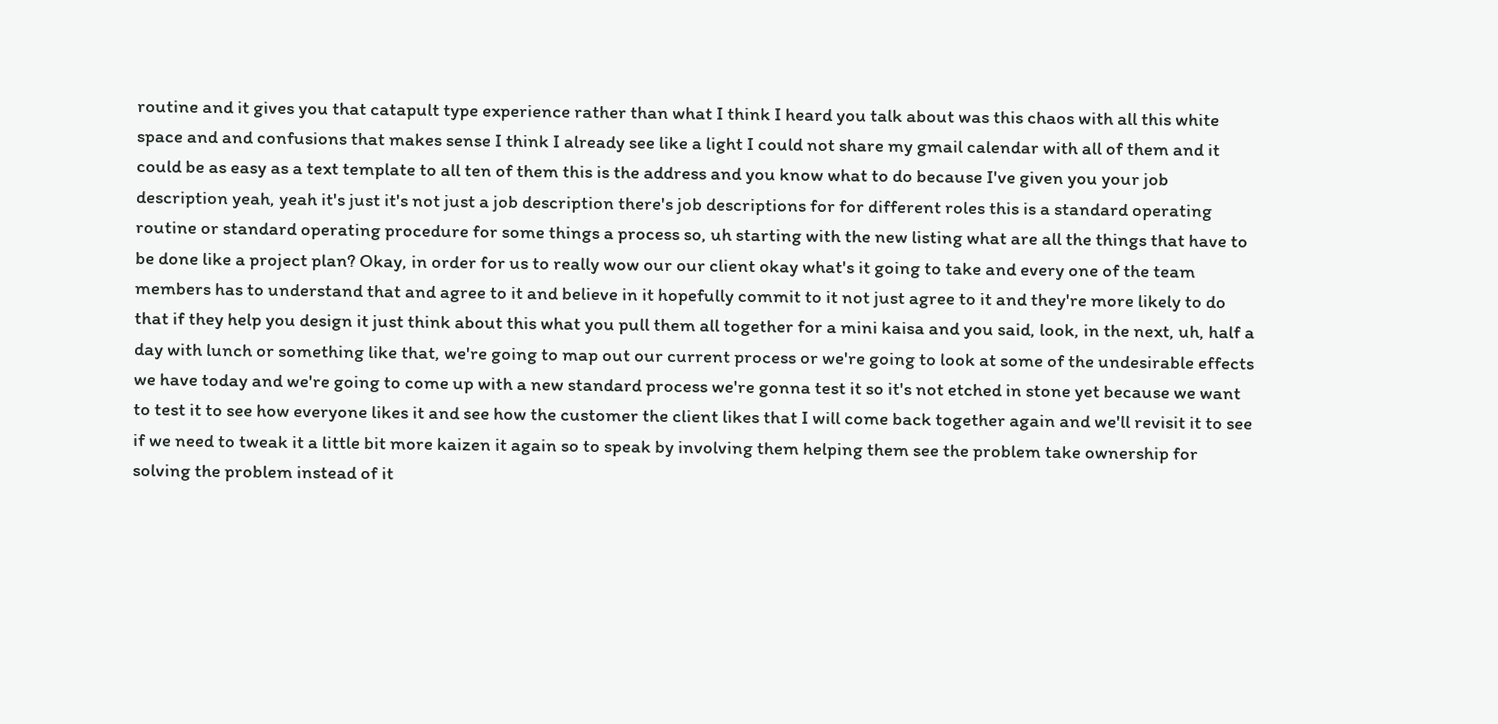routine and it gives you that catapult type experience rather than what I think I heard you talk about was this chaos with all this white space and and confusions that makes sense I think I already see like a light I could not share my gmail calendar with all of them and it could be as easy as a text template to all ten of them this is the address and you know what to do because I've given you your job description yeah, yeah it's just it's not just a job description there's job descriptions for for different roles this is a standard operating routine or standard operating procedure for some things a process so, uh starting with the new listing what are all the things that have to be done like a project plan? Okay, in order for us to really wow our our client okay what's it going to take and every one of the team members has to understand that and agree to it and believe in it hopefully commit to it not just agree to it and they're more likely to do that if they help you design it just think about this what you pull them all together for a mini kaisa and you said, look, in the next, uh, half a day with lunch or something like that, we're going to map out our current process or we're going to look at some of the undesirable effects we have today and we're going to come up with a new standard process we're gonna test it so it's not etched in stone yet because we want to test it to see how everyone likes it and see how the customer the client likes that I will come back together again and we'll revisit it to see if we need to tweak it a little bit more kaizen it again so to speak by involving them helping them see the problem take ownership for solving the problem instead of it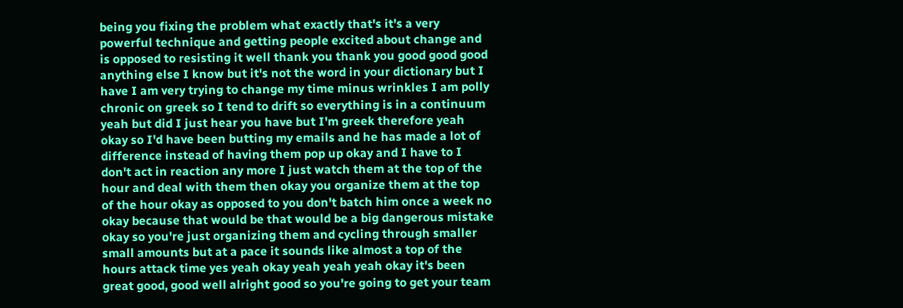being you fixing the problem what exactly that's it's a very powerful technique and getting people excited about change and is opposed to resisting it well thank you thank you good good good anything else I know but it's not the word in your dictionary but I have I am very trying to change my time minus wrinkles I am polly chronic on greek so I tend to drift so everything is in a continuum yeah but did I just hear you have but I'm greek therefore yeah okay so I'd have been butting my emails and he has made a lot of difference instead of having them pop up okay and I have to I don't act in reaction any more I just watch them at the top of the hour and deal with them then okay you organize them at the top of the hour okay as opposed to you don't batch him once a week no okay because that would be that would be a big dangerous mistake okay so you're just organizing them and cycling through smaller small amounts but at a pace it sounds like almost a top of the hours attack time yes yeah okay yeah yeah yeah okay it's been great good, good well alright good so you're going to get your team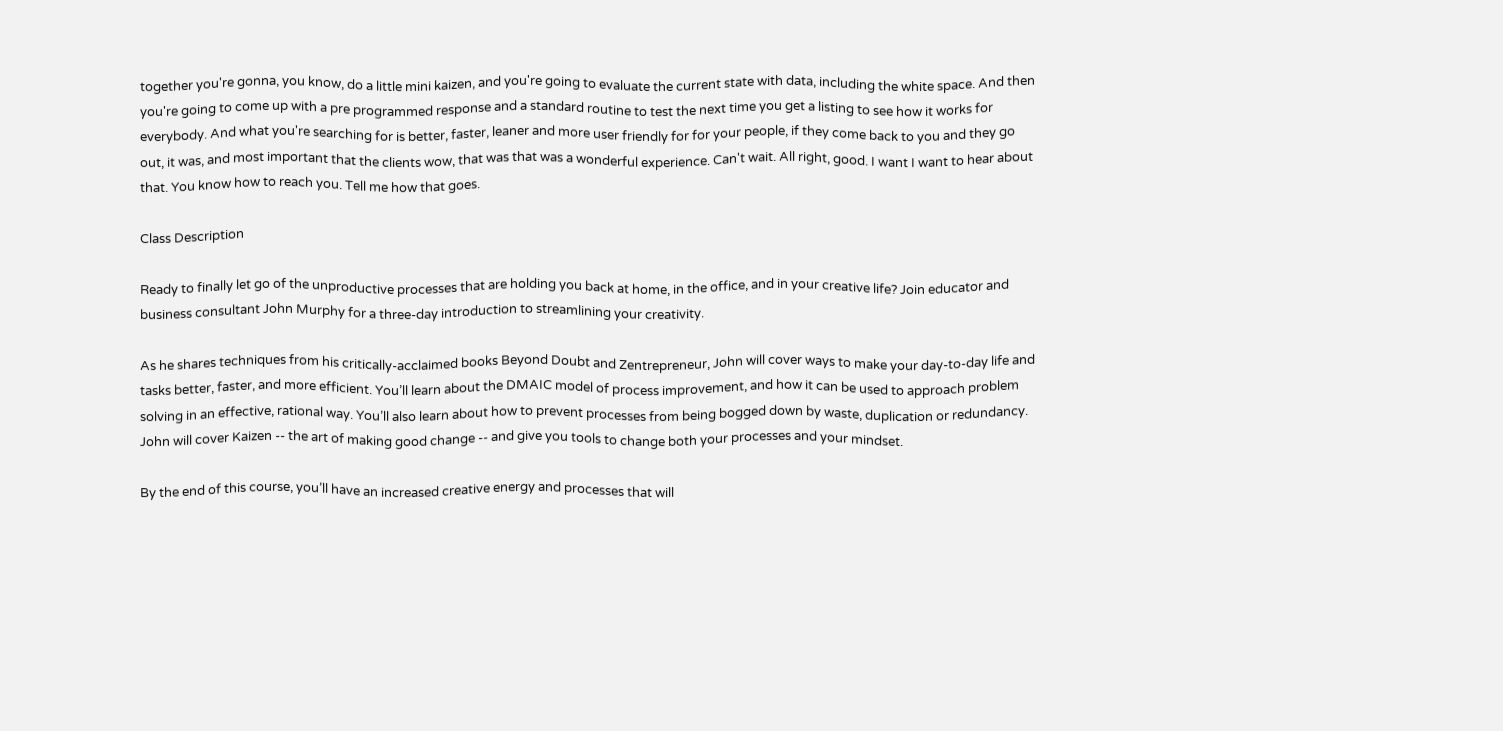together you're gonna, you know, do a little mini kaizen, and you're going to evaluate the current state with data, including the white space. And then you're going to come up with a pre programmed response and a standard routine to test the next time you get a listing to see how it works for everybody. And what you're searching for is better, faster, leaner and more user friendly for for your people, if they come back to you and they go out, it was, and most important that the clients wow, that was that was a wonderful experience. Can't wait. All right, good. I want I want to hear about that. You know how to reach you. Tell me how that goes.

Class Description

Ready to finally let go of the unproductive processes that are holding you back at home, in the office, and in your creative life? Join educator and business consultant John Murphy for a three-day introduction to streamlining your creativity.

As he shares techniques from his critically-acclaimed books Beyond Doubt and Zentrepreneur, John will cover ways to make your day-to-day life and tasks better, faster, and more efficient. You’ll learn about the DMAIC model of process improvement, and how it can be used to approach problem solving in an effective, rational way. You’ll also learn about how to prevent processes from being bogged down by waste, duplication or redundancy. John will cover Kaizen -- the art of making good change -- and give you tools to change both your processes and your mindset.

By the end of this course, you’ll have an increased creative energy and processes that will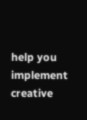help you implement creative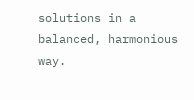solutions in a balanced, harmonious way.